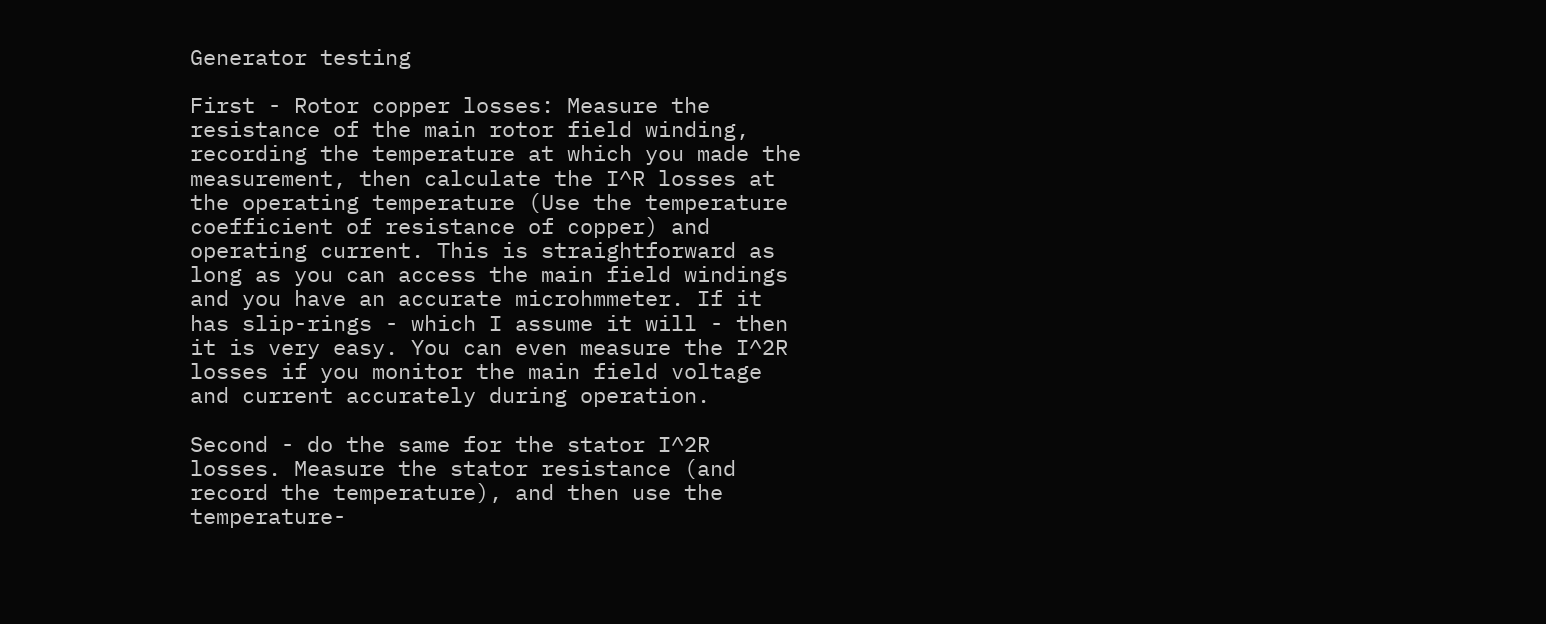Generator testing

First - Rotor copper losses: Measure the resistance of the main rotor field winding, recording the temperature at which you made the measurement, then calculate the I^R losses at the operating temperature (Use the temperature coefficient of resistance of copper) and operating current. This is straightforward as long as you can access the main field windings and you have an accurate microhmmeter. If it has slip-rings - which I assume it will - then it is very easy. You can even measure the I^2R losses if you monitor the main field voltage and current accurately during operation.

Second - do the same for the stator I^2R losses. Measure the stator resistance (and record the temperature), and then use the temperature-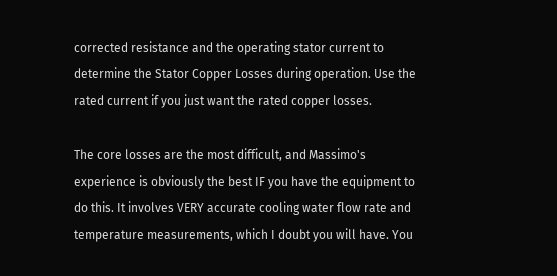corrected resistance and the operating stator current to determine the Stator Copper Losses during operation. Use the rated current if you just want the rated copper losses.

The core losses are the most difficult, and Massimo's experience is obviously the best IF you have the equipment to do this. It involves VERY accurate cooling water flow rate and temperature measurements, which I doubt you will have. You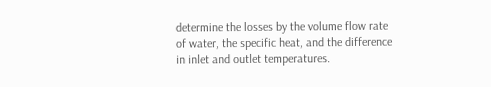determine the losses by the volume flow rate of water, the specific heat, and the difference in inlet and outlet temperatures.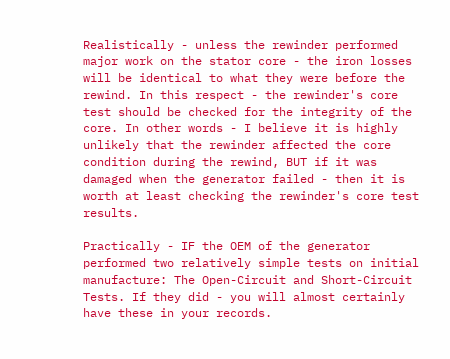Realistically - unless the rewinder performed major work on the stator core - the iron losses will be identical to what they were before the rewind. In this respect - the rewinder's core test should be checked for the integrity of the core. In other words - I believe it is highly unlikely that the rewinder affected the core condition during the rewind, BUT if it was damaged when the generator failed - then it is worth at least checking the rewinder's core test results.

Practically - IF the OEM of the generator performed two relatively simple tests on initial manufacture: The Open-Circuit and Short-Circuit Tests. If they did - you will almost certainly have these in your records.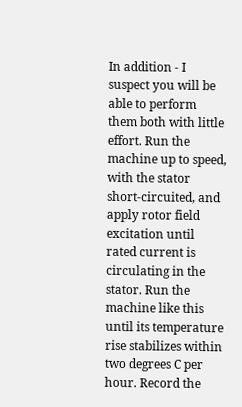In addition - I suspect you will be able to perform them both with little effort. Run the machine up to speed, with the stator short-circuited, and apply rotor field excitation until rated current is circulating in the stator. Run the machine like this until its temperature rise stabilizes within two degrees C per hour. Record the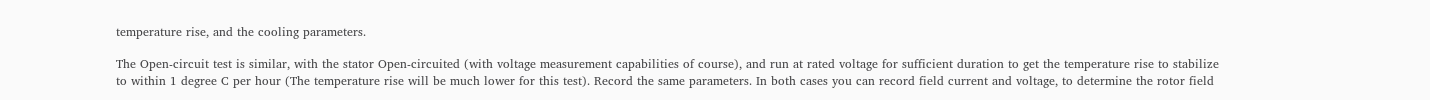temperature rise, and the cooling parameters.

The Open-circuit test is similar, with the stator Open-circuited (with voltage measurement capabilities of course), and run at rated voltage for sufficient duration to get the temperature rise to stabilize to within 1 degree C per hour (The temperature rise will be much lower for this test). Record the same parameters. In both cases you can record field current and voltage, to determine the rotor field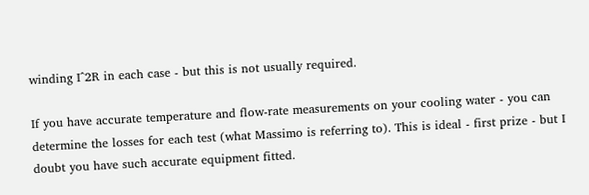winding I^2R in each case - but this is not usually required.

If you have accurate temperature and flow-rate measurements on your cooling water - you can determine the losses for each test (what Massimo is referring to). This is ideal - first prize - but I doubt you have such accurate equipment fitted.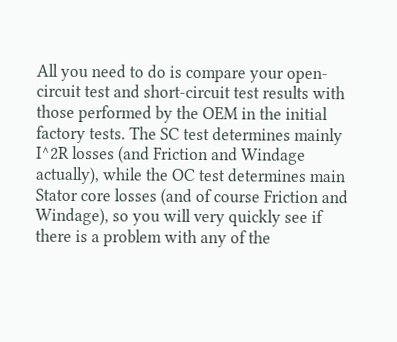All you need to do is compare your open-circuit test and short-circuit test results with those performed by the OEM in the initial factory tests. The SC test determines mainly I^2R losses (and Friction and Windage actually), while the OC test determines main Stator core losses (and of course Friction and Windage), so you will very quickly see if there is a problem with any of the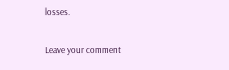losses.


Leave your comment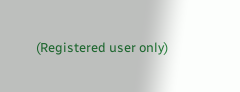(Registered user only)